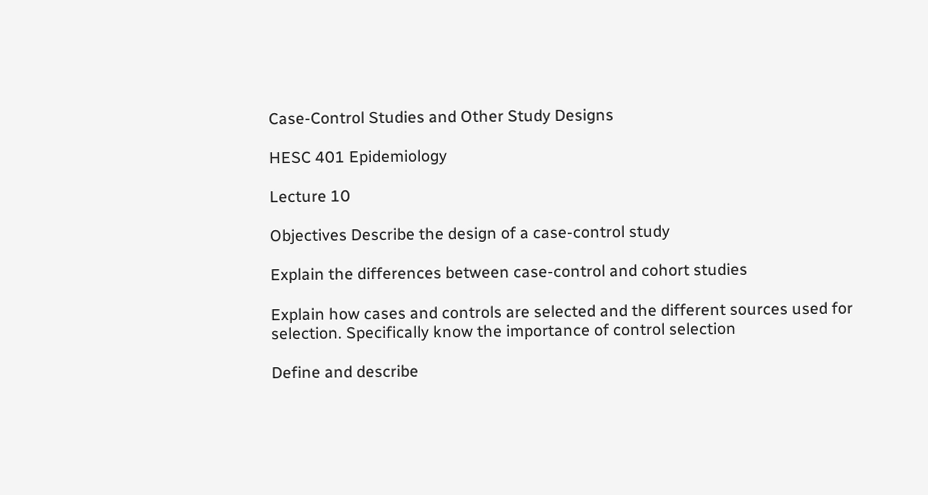Case-Control Studies and Other Study Designs

HESC 401 Epidemiology

Lecture 10

Objectives Describe the design of a case-control study

Explain the differences between case-control and cohort studies

Explain how cases and controls are selected and the different sources used for selection. Specifically know the importance of control selection

Define and describe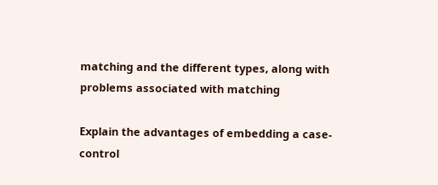matching and the different types, along with problems associated with matching

Explain the advantages of embedding a case-control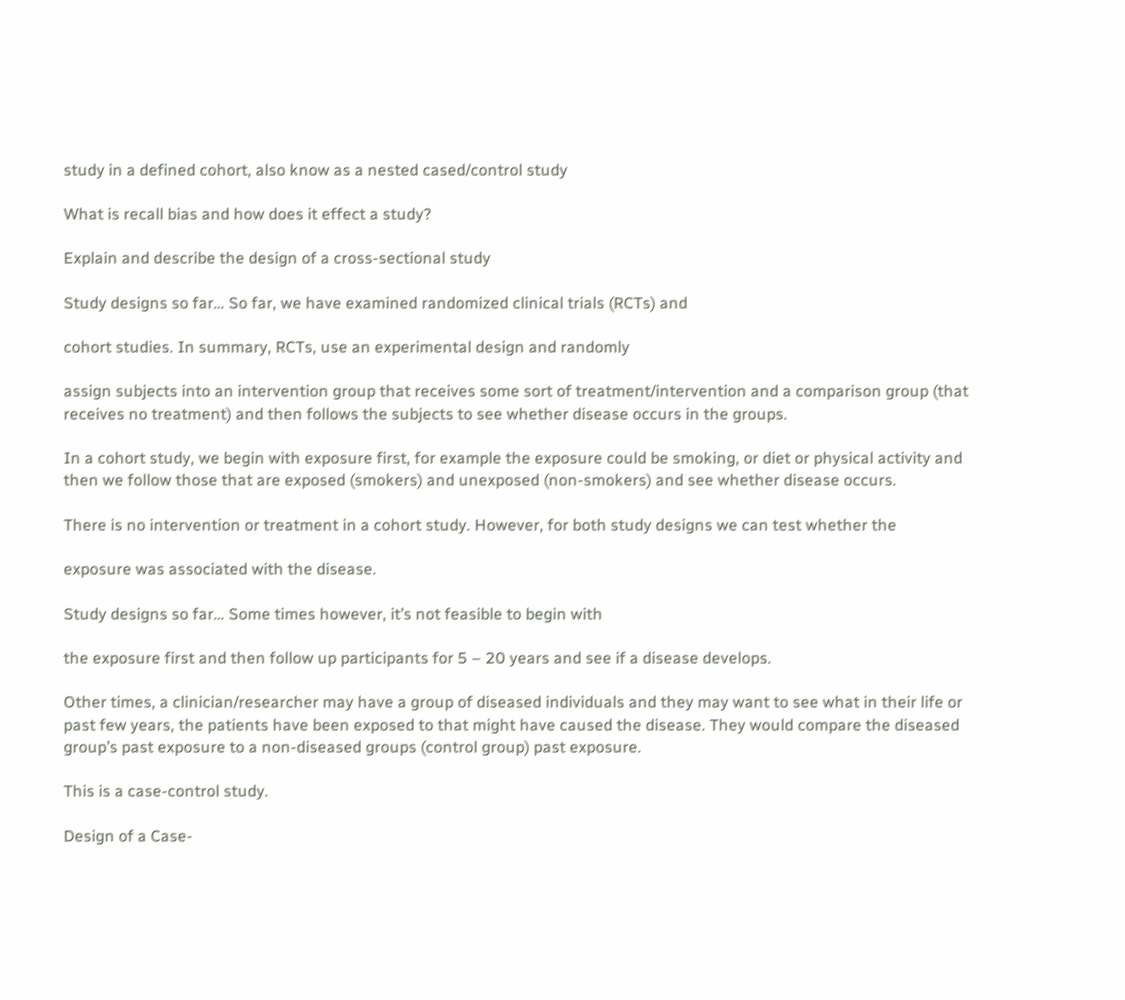study in a defined cohort, also know as a nested cased/control study

What is recall bias and how does it effect a study?

Explain and describe the design of a cross-sectional study

Study designs so far… So far, we have examined randomized clinical trials (RCTs) and

cohort studies. In summary, RCTs, use an experimental design and randomly

assign subjects into an intervention group that receives some sort of treatment/intervention and a comparison group (that receives no treatment) and then follows the subjects to see whether disease occurs in the groups.

In a cohort study, we begin with exposure first, for example the exposure could be smoking, or diet or physical activity and then we follow those that are exposed (smokers) and unexposed (non-smokers) and see whether disease occurs.

There is no intervention or treatment in a cohort study. However, for both study designs we can test whether the

exposure was associated with the disease.

Study designs so far… Some times however, it’s not feasible to begin with

the exposure first and then follow up participants for 5 – 20 years and see if a disease develops.

Other times, a clinician/researcher may have a group of diseased individuals and they may want to see what in their life or past few years, the patients have been exposed to that might have caused the disease. They would compare the diseased group’s past exposure to a non-diseased groups (control group) past exposure.

This is a case-control study.

Design of a Case-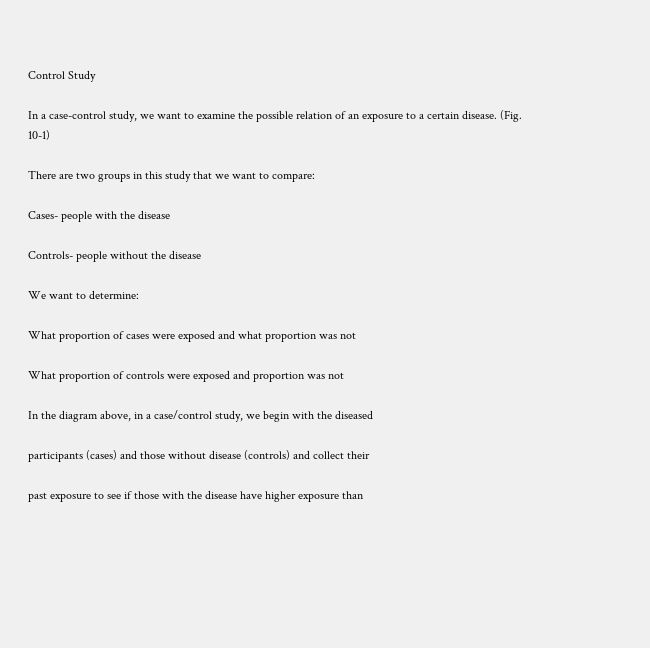Control Study

In a case-control study, we want to examine the possible relation of an exposure to a certain disease. (Fig. 10-1)

There are two groups in this study that we want to compare:

Cases- people with the disease

Controls- people without the disease

We want to determine:

What proportion of cases were exposed and what proportion was not

What proportion of controls were exposed and proportion was not

In the diagram above, in a case/control study, we begin with the diseased

participants (cases) and those without disease (controls) and collect their

past exposure to see if those with the disease have higher exposure than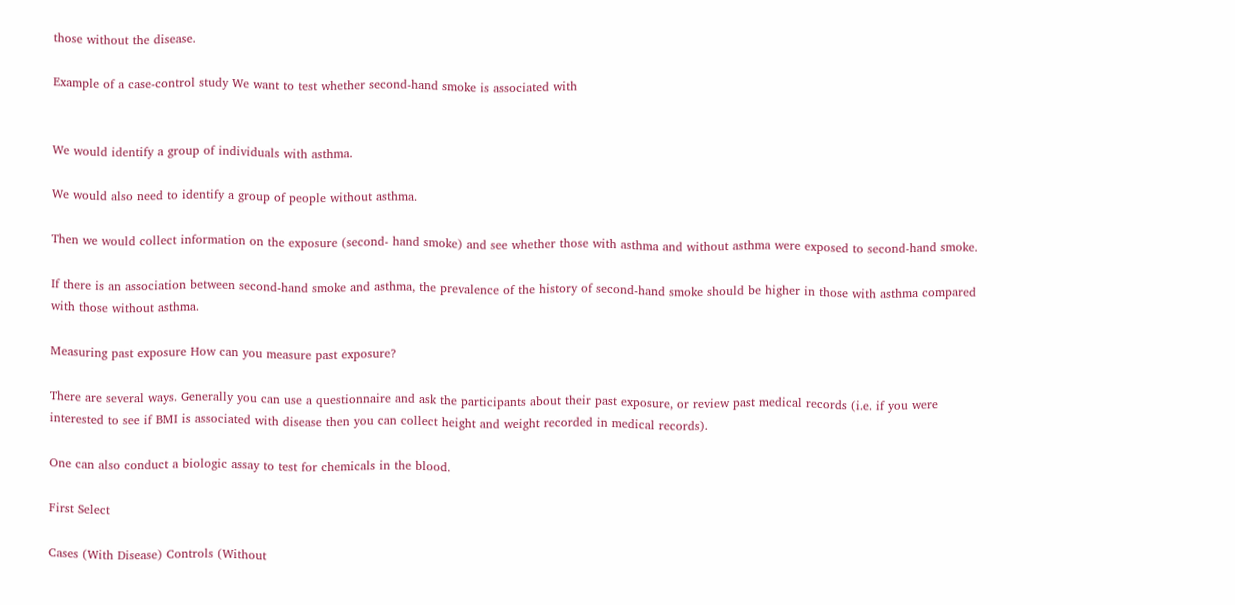those without the disease.

Example of a case-control study We want to test whether second-hand smoke is associated with


We would identify a group of individuals with asthma.

We would also need to identify a group of people without asthma.

Then we would collect information on the exposure (second- hand smoke) and see whether those with asthma and without asthma were exposed to second-hand smoke.

If there is an association between second-hand smoke and asthma, the prevalence of the history of second-hand smoke should be higher in those with asthma compared with those without asthma.

Measuring past exposure How can you measure past exposure?

There are several ways. Generally you can use a questionnaire and ask the participants about their past exposure, or review past medical records (i.e. if you were interested to see if BMI is associated with disease then you can collect height and weight recorded in medical records).

One can also conduct a biologic assay to test for chemicals in the blood.

First Select

Cases (With Disease) Controls (Without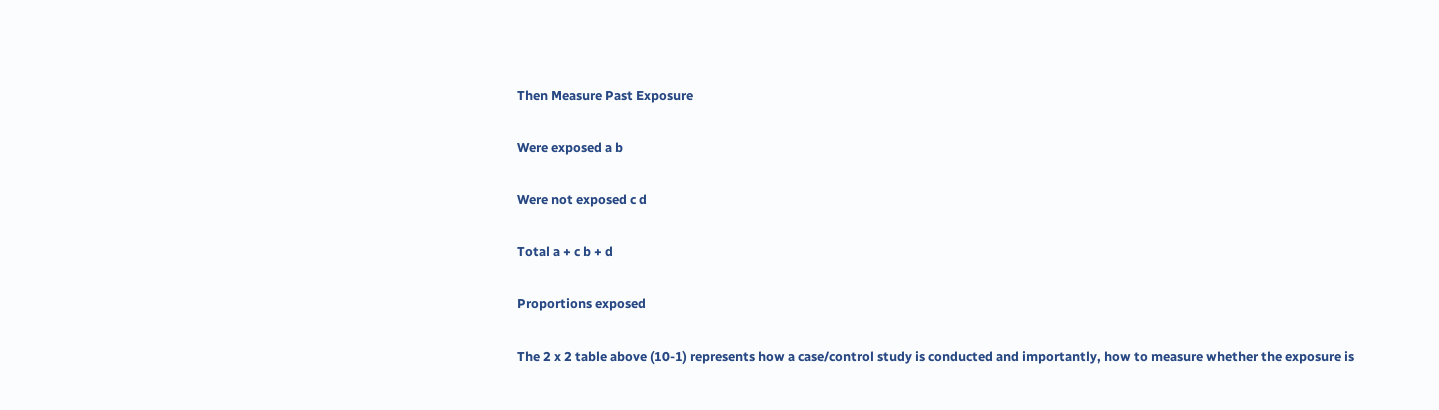Then Measure Past Exposure

Were exposed a b

Were not exposed c d

Total a + c b + d

Proportions exposed

The 2 x 2 table above (10-1) represents how a case/control study is conducted and importantly, how to measure whether the exposure is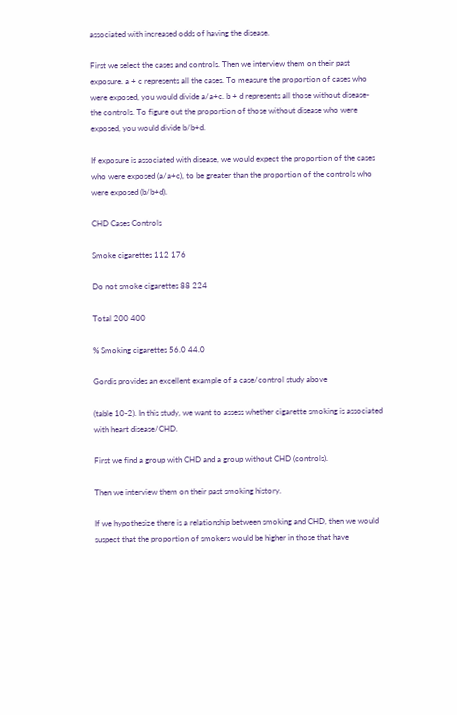associated with increased odds of having the disease.

First we select the cases and controls. Then we interview them on their past exposure. a + c represents all the cases. To measure the proportion of cases who were exposed, you would divide a/a+c. b + d represents all those without disease-the controls. To figure out the proportion of those without disease who were exposed, you would divide b/b+d.

If exposure is associated with disease, we would expect the proportion of the cases who were exposed (a/a+c), to be greater than the proportion of the controls who were exposed (b/b+d).

CHD Cases Controls

Smoke cigarettes 112 176

Do not smoke cigarettes 88 224

Total 200 400

% Smoking cigarettes 56.0 44.0

Gordis provides an excellent example of a case/control study above

(table 10-2). In this study, we want to assess whether cigarette smoking is associated with heart disease/CHD.

First we find a group with CHD and a group without CHD (controls).

Then we interview them on their past smoking history.

If we hypothesize there is a relationship between smoking and CHD, then we would suspect that the proportion of smokers would be higher in those that have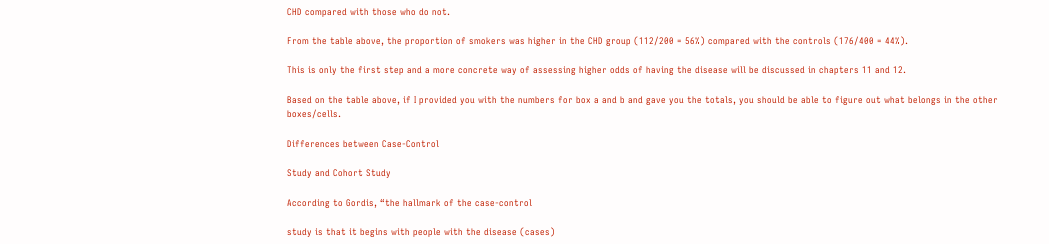CHD compared with those who do not.

From the table above, the proportion of smokers was higher in the CHD group (112/200 = 56%) compared with the controls (176/400 = 44%).

This is only the first step and a more concrete way of assessing higher odds of having the disease will be discussed in chapters 11 and 12.

Based on the table above, if I provided you with the numbers for box a and b and gave you the totals, you should be able to figure out what belongs in the other boxes/cells.

Differences between Case-Control

Study and Cohort Study

According to Gordis, “the hallmark of the case-control

study is that it begins with people with the disease (cases)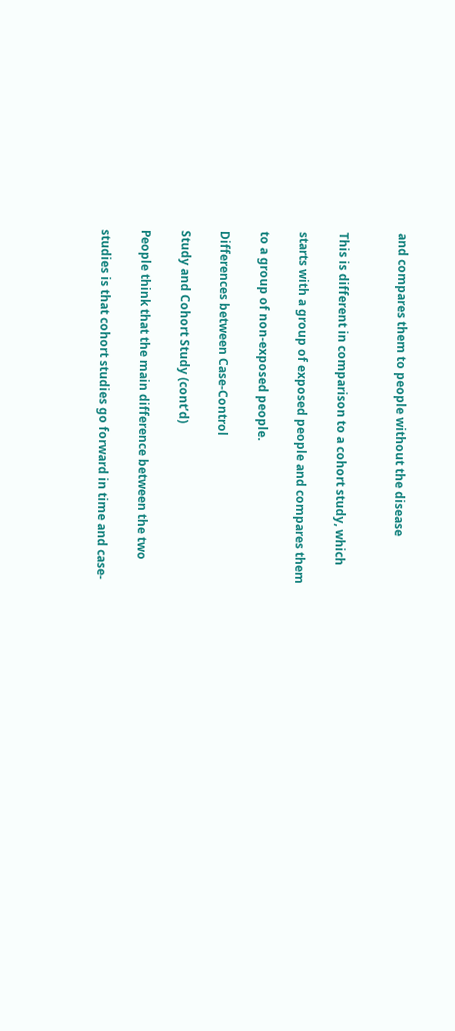and compares them to people without the disease


This is different in comparison to a cohort study, which

starts with a group of exposed people and compares them

to a group of non-exposed people.

Differences between Case-Control

Study and Cohort Study (cont’d)

People think that the main difference between the two

studies is that cohort studies go forward in time and case-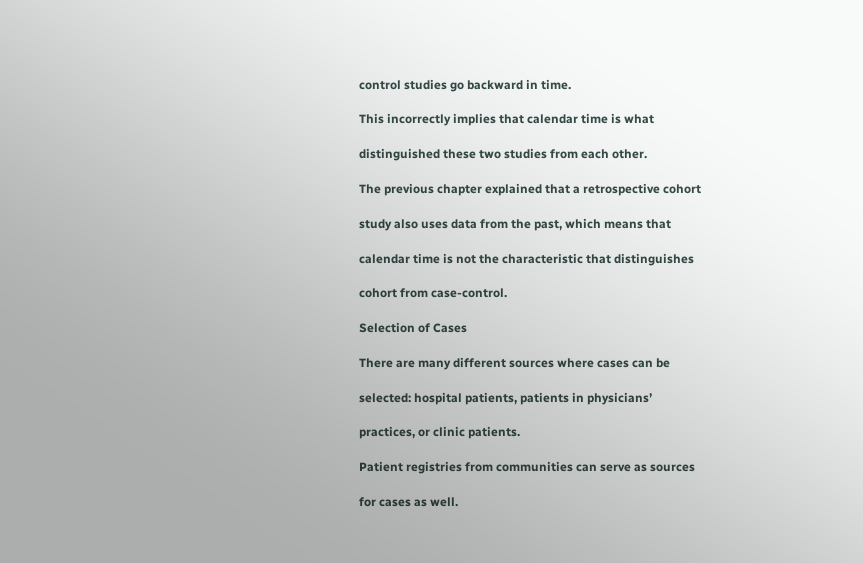control studies go backward in time.

This incorrectly implies that calendar time is what

distinguished these two studies from each other.

The previous chapter explained that a retrospective cohort

study also uses data from the past, which means that

calendar time is not the characteristic that distinguishes

cohort from case-control.

Selection of Cases

There are many different sources where cases can be

selected: hospital patients, patients in physicians’

practices, or clinic patients.

Patient registries from communities can serve as sources

for cases as well.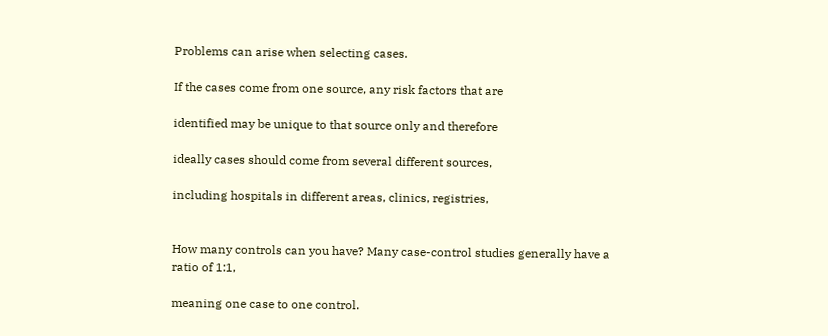Problems can arise when selecting cases.

If the cases come from one source, any risk factors that are

identified may be unique to that source only and therefore

ideally cases should come from several different sources,

including hospitals in different areas, clinics, registries,


How many controls can you have? Many case-control studies generally have a ratio of 1:1,

meaning one case to one control.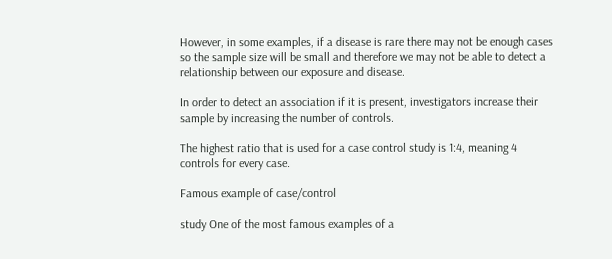However, in some examples, if a disease is rare there may not be enough cases so the sample size will be small and therefore we may not be able to detect a relationship between our exposure and disease.

In order to detect an association if it is present, investigators increase their sample by increasing the number of controls.

The highest ratio that is used for a case control study is 1:4, meaning 4 controls for every case.

Famous example of case/control

study One of the most famous examples of a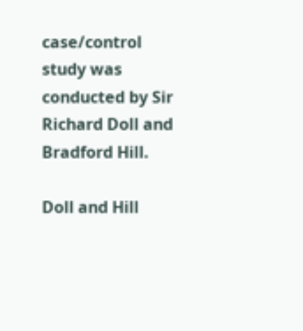case/control study was conducted by Sir Richard Doll and Bradford Hill.

Doll and Hill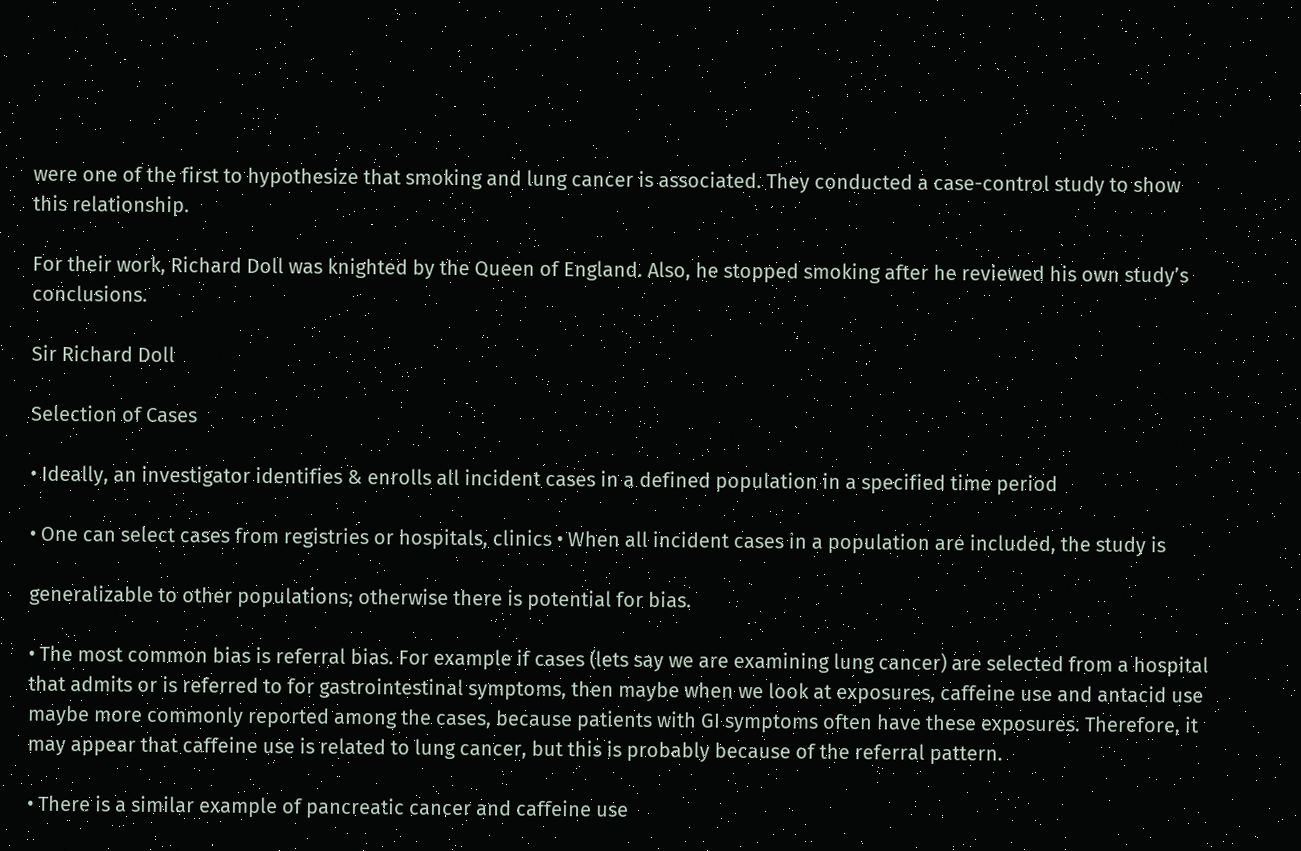were one of the first to hypothesize that smoking and lung cancer is associated. They conducted a case-control study to show this relationship.

For their work, Richard Doll was knighted by the Queen of England. Also, he stopped smoking after he reviewed his own study’s conclusions.

Sir Richard Doll

Selection of Cases

• Ideally, an investigator identifies & enrolls all incident cases in a defined population in a specified time period

• One can select cases from registries or hospitals, clinics • When all incident cases in a population are included, the study is

generalizable to other populations; otherwise there is potential for bias.

• The most common bias is referral bias. For example if cases (lets say we are examining lung cancer) are selected from a hospital that admits or is referred to for gastrointestinal symptoms, then maybe when we look at exposures, caffeine use and antacid use maybe more commonly reported among the cases, because patients with GI symptoms often have these exposures. Therefore, it may appear that caffeine use is related to lung cancer, but this is probably because of the referral pattern.

• There is a similar example of pancreatic cancer and caffeine use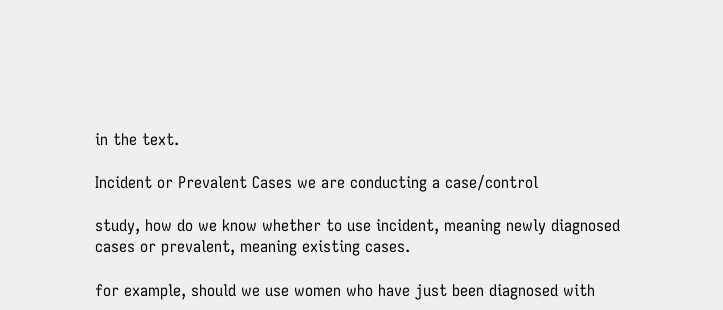in the text.

Incident or Prevalent Cases we are conducting a case/control

study, how do we know whether to use incident, meaning newly diagnosed cases or prevalent, meaning existing cases.

for example, should we use women who have just been diagnosed with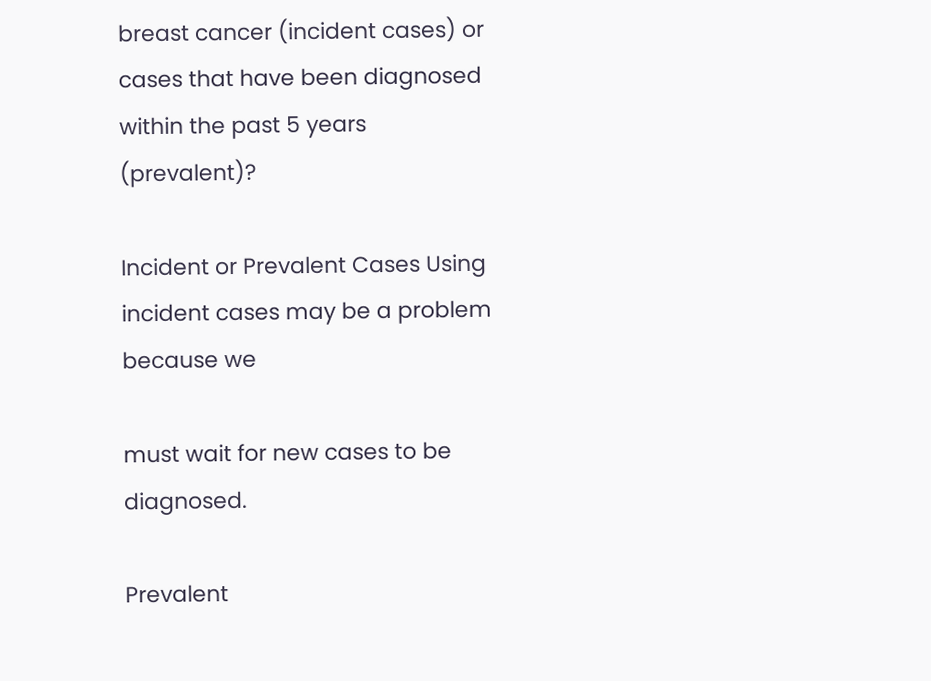breast cancer (incident cases) or cases that have been diagnosed within the past 5 years (prevalent)?

Incident or Prevalent Cases Using incident cases may be a problem because we

must wait for new cases to be diagnosed.

Prevalent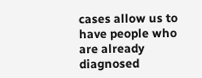cases allow us to have people who are already diagnosed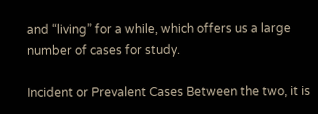and “living” for a while, which offers us a large number of cases for study.

Incident or Prevalent Cases Between the two, it is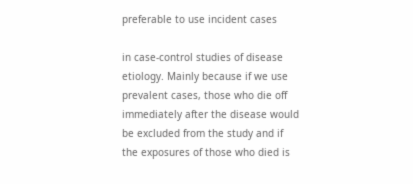preferable to use incident cases

in case-control studies of disease etiology. Mainly because if we use prevalent cases, those who die off immediately after the disease would be excluded from the study and if the exposures of those who died is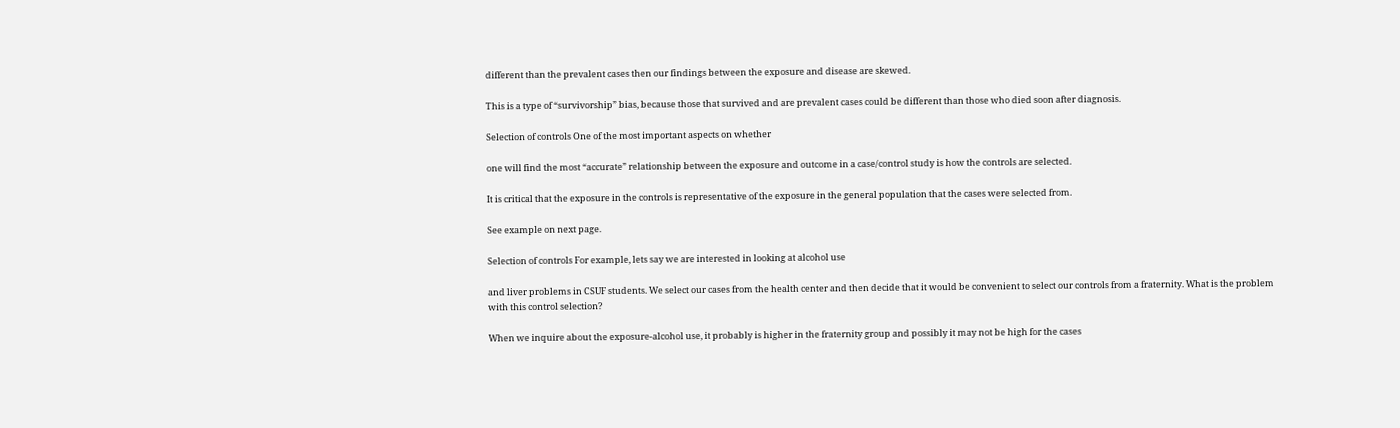different than the prevalent cases then our findings between the exposure and disease are skewed.

This is a type of “survivorship” bias, because those that survived and are prevalent cases could be different than those who died soon after diagnosis.

Selection of controls One of the most important aspects on whether

one will find the most “accurate” relationship between the exposure and outcome in a case/control study is how the controls are selected.

It is critical that the exposure in the controls is representative of the exposure in the general population that the cases were selected from.

See example on next page.

Selection of controls For example, lets say we are interested in looking at alcohol use

and liver problems in CSUF students. We select our cases from the health center and then decide that it would be convenient to select our controls from a fraternity. What is the problem with this control selection?

When we inquire about the exposure-alcohol use, it probably is higher in the fraternity group and possibly it may not be high for the cases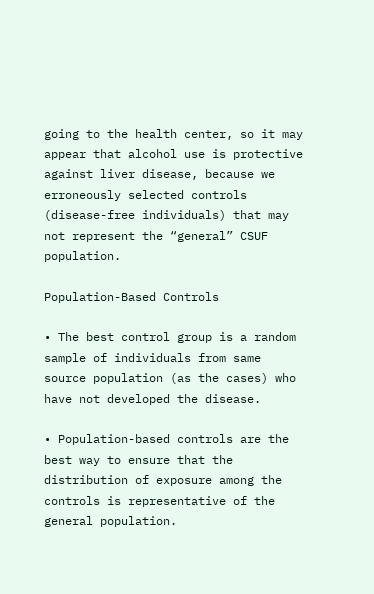going to the health center, so it may appear that alcohol use is protective against liver disease, because we erroneously selected controls (disease-free individuals) that may not represent the “general” CSUF population.

Population-Based Controls

• The best control group is a random sample of individuals from same source population (as the cases) who have not developed the disease.

• Population-based controls are the best way to ensure that the distribution of exposure among the controls is representative of the general population.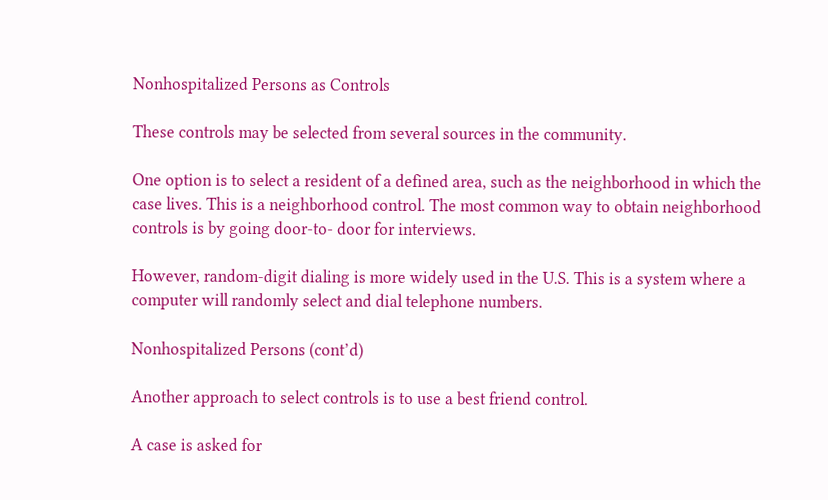Nonhospitalized Persons as Controls

These controls may be selected from several sources in the community.

One option is to select a resident of a defined area, such as the neighborhood in which the case lives. This is a neighborhood control. The most common way to obtain neighborhood controls is by going door-to- door for interviews.

However, random-digit dialing is more widely used in the U.S. This is a system where a computer will randomly select and dial telephone numbers.

Nonhospitalized Persons (cont’d)

Another approach to select controls is to use a best friend control.

A case is asked for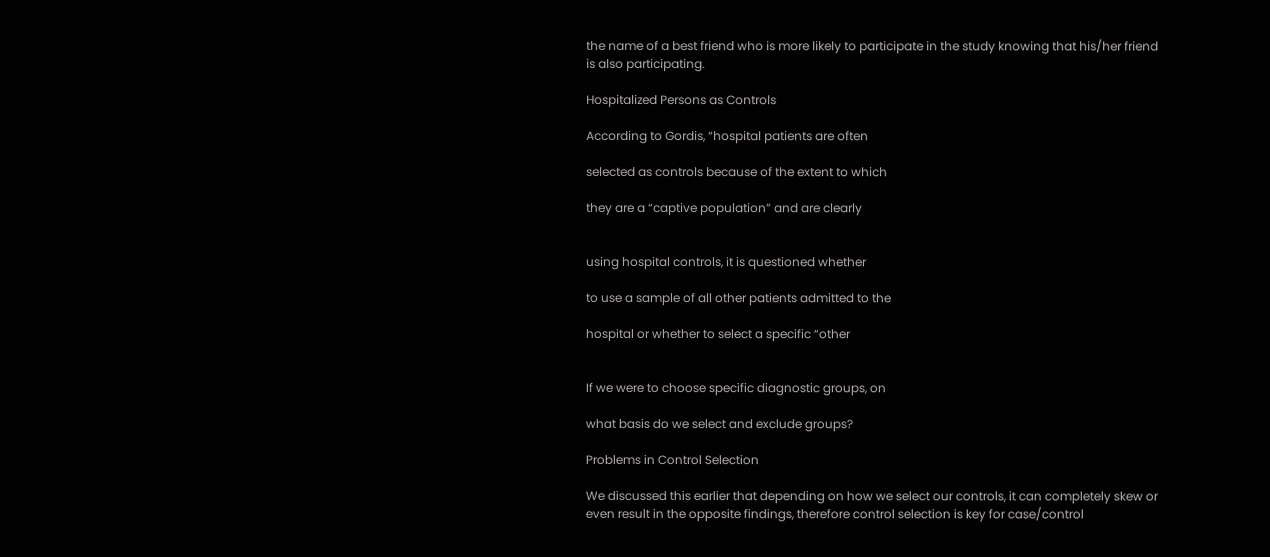the name of a best friend who is more likely to participate in the study knowing that his/her friend is also participating.

Hospitalized Persons as Controls

According to Gordis, “hospital patients are often

selected as controls because of the extent to which

they are a “captive population” and are clearly


using hospital controls, it is questioned whether

to use a sample of all other patients admitted to the

hospital or whether to select a specific “other


If we were to choose specific diagnostic groups, on

what basis do we select and exclude groups?

Problems in Control Selection

We discussed this earlier that depending on how we select our controls, it can completely skew or even result in the opposite findings, therefore control selection is key for case/control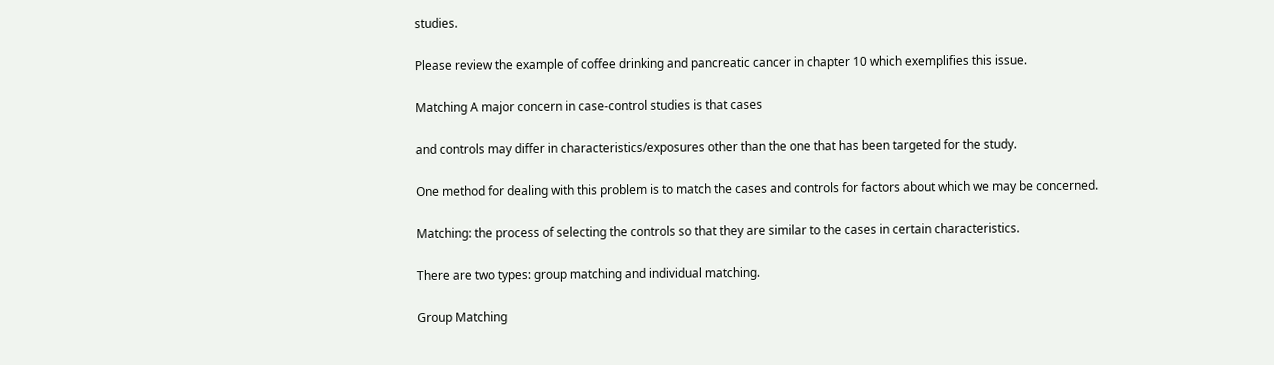studies.

Please review the example of coffee drinking and pancreatic cancer in chapter 10 which exemplifies this issue.

Matching A major concern in case-control studies is that cases

and controls may differ in characteristics/exposures other than the one that has been targeted for the study.

One method for dealing with this problem is to match the cases and controls for factors about which we may be concerned.

Matching: the process of selecting the controls so that they are similar to the cases in certain characteristics.

There are two types: group matching and individual matching.

Group Matching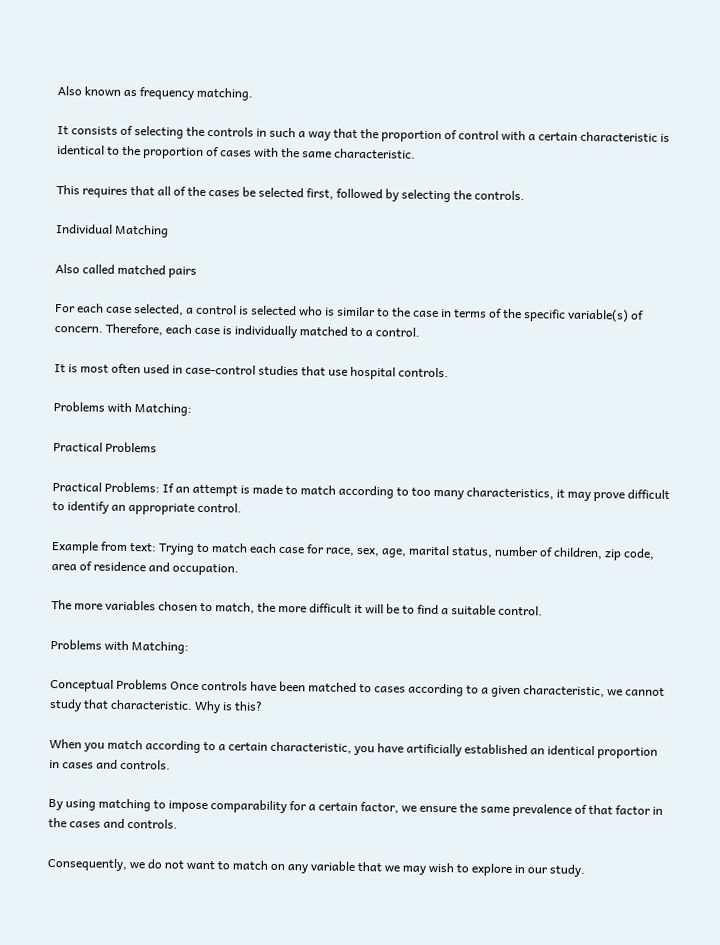Also known as frequency matching.

It consists of selecting the controls in such a way that the proportion of control with a certain characteristic is identical to the proportion of cases with the same characteristic.

This requires that all of the cases be selected first, followed by selecting the controls.

Individual Matching

Also called matched pairs

For each case selected, a control is selected who is similar to the case in terms of the specific variable(s) of concern. Therefore, each case is individually matched to a control.

It is most often used in case-control studies that use hospital controls.

Problems with Matching:

Practical Problems

Practical Problems: If an attempt is made to match according to too many characteristics, it may prove difficult to identify an appropriate control.

Example from text: Trying to match each case for race, sex, age, marital status, number of children, zip code, area of residence and occupation.

The more variables chosen to match, the more difficult it will be to find a suitable control.

Problems with Matching:

Conceptual Problems Once controls have been matched to cases according to a given characteristic, we cannot study that characteristic. Why is this?

When you match according to a certain characteristic, you have artificially established an identical proportion in cases and controls.

By using matching to impose comparability for a certain factor, we ensure the same prevalence of that factor in the cases and controls.

Consequently, we do not want to match on any variable that we may wish to explore in our study.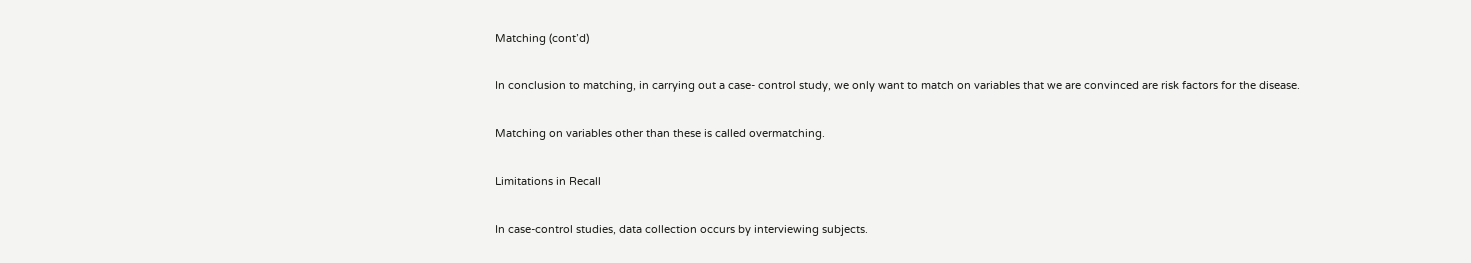Matching (cont’d)

In conclusion to matching, in carrying out a case- control study, we only want to match on variables that we are convinced are risk factors for the disease.

Matching on variables other than these is called overmatching.

Limitations in Recall

In case-control studies, data collection occurs by interviewing subjects.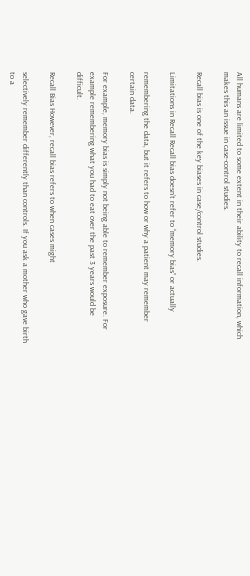All humans are limited to some extent in their ability to recall information, which makes this an issue in case-control studies.

Recall bias is one of the key biases in case/control studies.

Limitations in Recall Recall bias doesn’t refer to “memory bias” or actually

remembering the data, but it refers to how or why a patient may remember certain data.

For example, memory bias is simply not being able to remember exposure. For example remembering what you had to eat over the past 3 years would be difficult.

Recall Bias However, recall bias refers to when cases might

selectively remember differently than controls. If you ask a mother who gave birth to a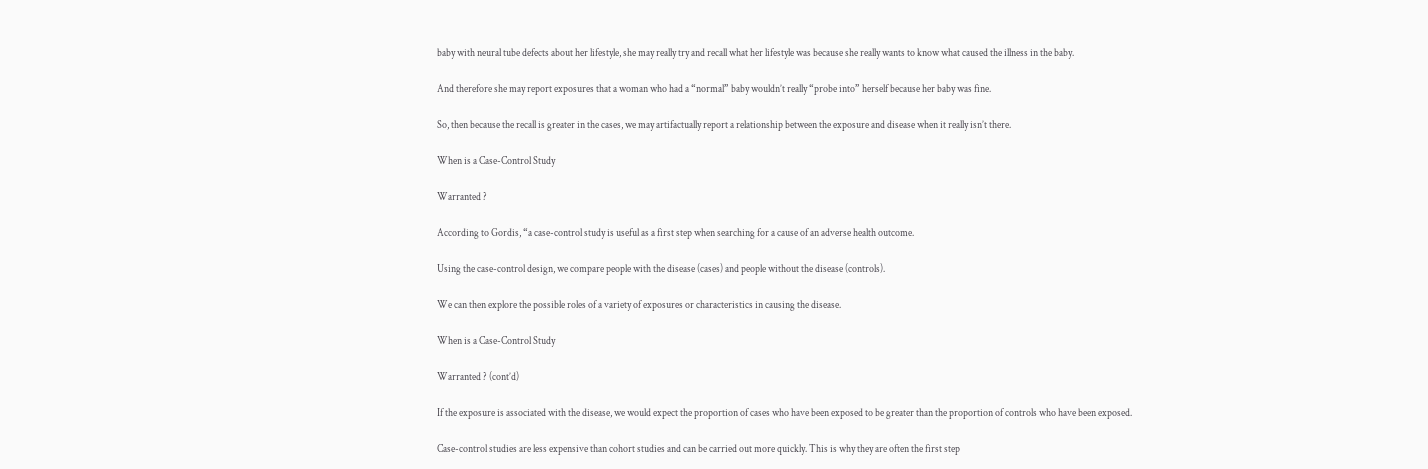baby with neural tube defects about her lifestyle, she may really try and recall what her lifestyle was because she really wants to know what caused the illness in the baby.

And therefore she may report exposures that a woman who had a “normal” baby wouldn’t really “probe into” herself because her baby was fine.

So, then because the recall is greater in the cases, we may artifactually report a relationship between the exposure and disease when it really isn’t there.

When is a Case-Control Study

Warranted ?

According to Gordis, “a case-control study is useful as a first step when searching for a cause of an adverse health outcome.

Using the case-control design, we compare people with the disease (cases) and people without the disease (controls).

We can then explore the possible roles of a variety of exposures or characteristics in causing the disease.

When is a Case-Control Study

Warranted ? (cont’d)

If the exposure is associated with the disease, we would expect the proportion of cases who have been exposed to be greater than the proportion of controls who have been exposed.

Case-control studies are less expensive than cohort studies and can be carried out more quickly. This is why they are often the first step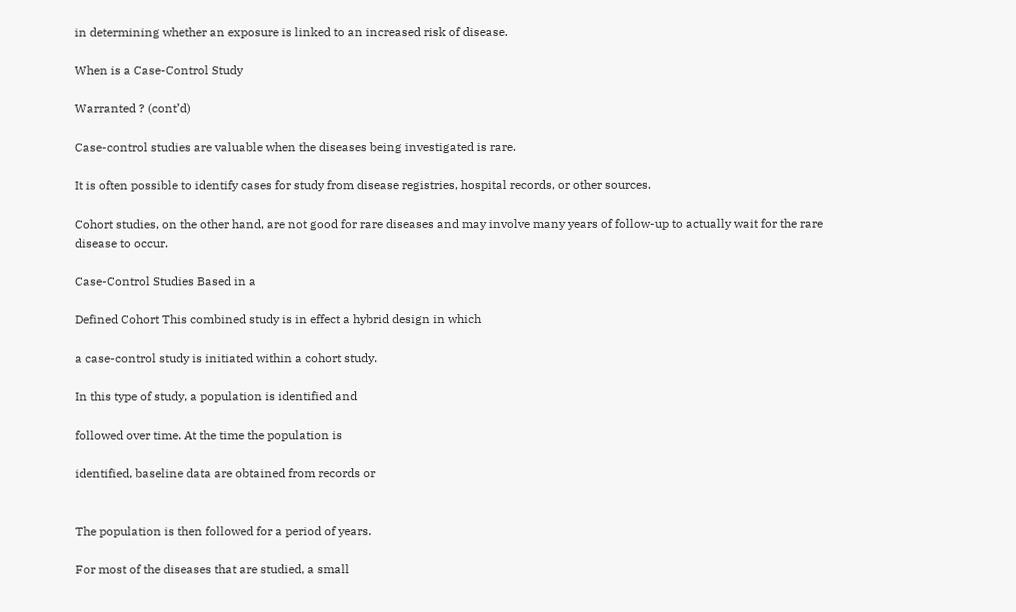in determining whether an exposure is linked to an increased risk of disease.

When is a Case-Control Study

Warranted ? (cont’d)

Case-control studies are valuable when the diseases being investigated is rare.

It is often possible to identify cases for study from disease registries, hospital records, or other sources.

Cohort studies, on the other hand, are not good for rare diseases and may involve many years of follow-up to actually wait for the rare disease to occur.

Case-Control Studies Based in a

Defined Cohort This combined study is in effect a hybrid design in which

a case-control study is initiated within a cohort study.

In this type of study, a population is identified and

followed over time. At the time the population is

identified, baseline data are obtained from records or


The population is then followed for a period of years.

For most of the diseases that are studied, a small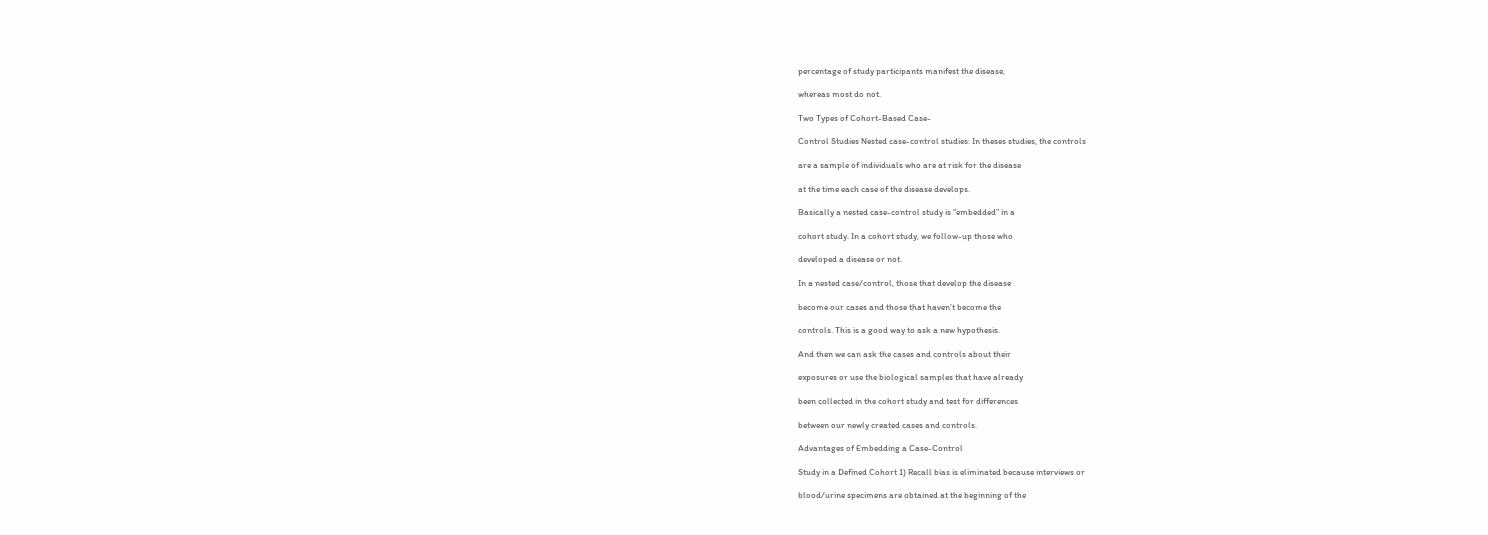percentage of study participants manifest the disease,

whereas most do not.

Two Types of Cohort-Based Case-

Control Studies Nested case-control studies: In theses studies, the controls

are a sample of individuals who are at risk for the disease

at the time each case of the disease develops.

Basically a nested case-control study is “embedded” in a

cohort study. In a cohort study, we follow-up those who

developed a disease or not.

In a nested case/control, those that develop the disease

become our cases and those that haven’t become the

controls. This is a good way to ask a new hypothesis.

And then we can ask the cases and controls about their

exposures or use the biological samples that have already

been collected in the cohort study and test for differences

between our newly created cases and controls.

Advantages of Embedding a Case-Control

Study in a Defined Cohort 1) Recall bias is eliminated because interviews or

blood/urine specimens are obtained at the beginning of the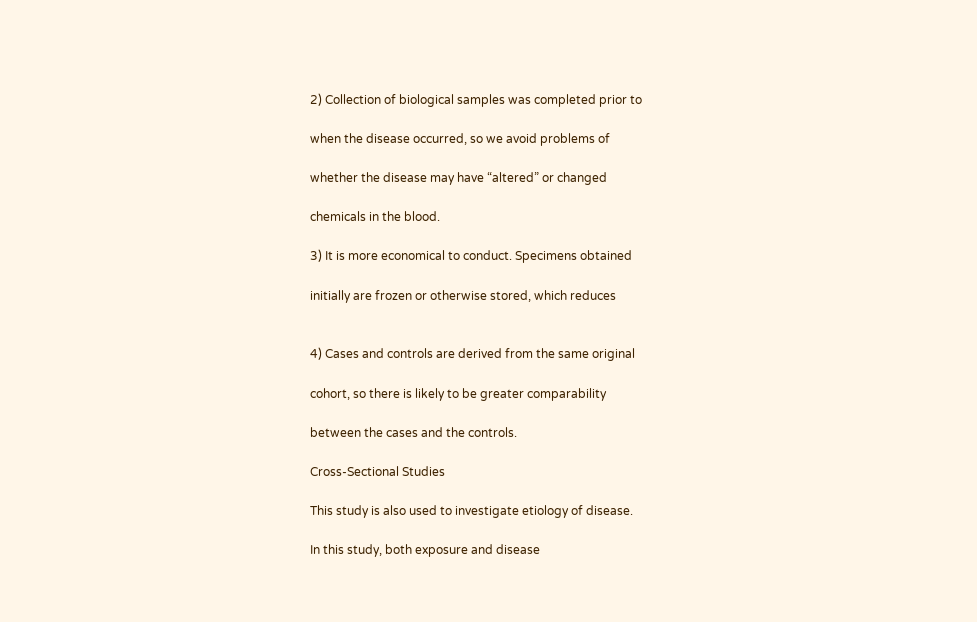2) Collection of biological samples was completed prior to

when the disease occurred, so we avoid problems of

whether the disease may have “altered” or changed

chemicals in the blood.

3) It is more economical to conduct. Specimens obtained

initially are frozen or otherwise stored, which reduces


4) Cases and controls are derived from the same original

cohort, so there is likely to be greater comparability

between the cases and the controls.

Cross-Sectional Studies

This study is also used to investigate etiology of disease.

In this study, both exposure and disease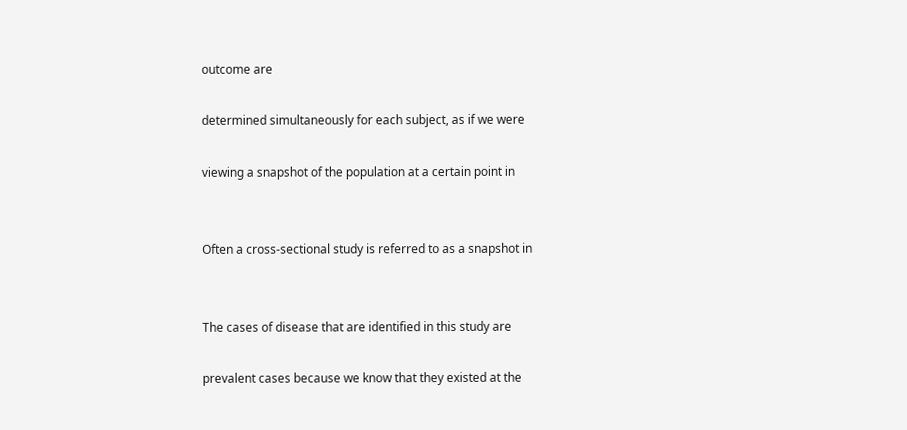outcome are

determined simultaneously for each subject, as if we were

viewing a snapshot of the population at a certain point in


Often a cross-sectional study is referred to as a snapshot in


The cases of disease that are identified in this study are

prevalent cases because we know that they existed at the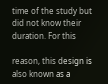time of the study but did not know their duration. For this

reason, this design is also known as a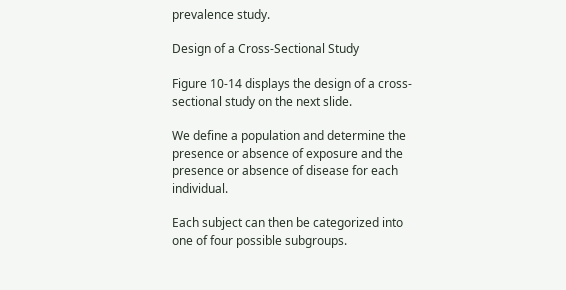prevalence study.

Design of a Cross-Sectional Study

Figure 10-14 displays the design of a cross-sectional study on the next slide.

We define a population and determine the presence or absence of exposure and the presence or absence of disease for each individual.

Each subject can then be categorized into one of four possible subgroups.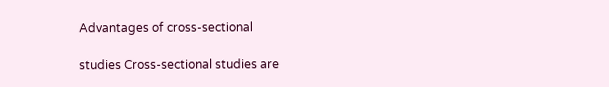Advantages of cross-sectional

studies Cross-sectional studies are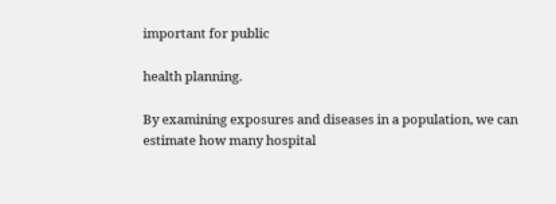important for public

health planning.

By examining exposures and diseases in a population, we can estimate how many hospital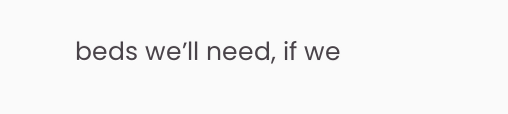beds we’ll need, if we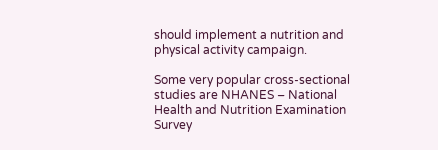should implement a nutrition and physical activity campaign.

Some very popular cross-sectional studies are NHANES – National Health and Nutrition Examination Survey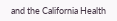and the California Health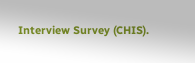Interview Survey (CHIS).